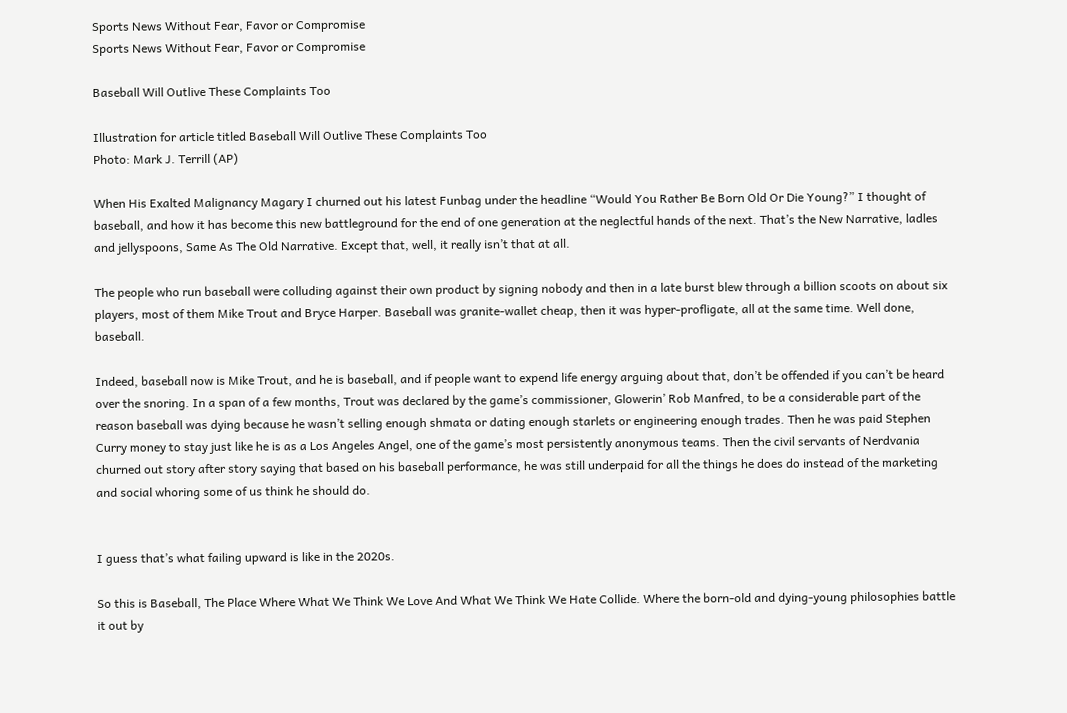Sports News Without Fear, Favor or Compromise
Sports News Without Fear, Favor or Compromise

Baseball Will Outlive These Complaints Too

Illustration for article titled Baseball Will Outlive These Complaints Too
Photo: Mark J. Terrill (AP)

When His Exalted Malignancy Magary I churned out his latest Funbag under the headline “Would You Rather Be Born Old Or Die Young?” I thought of baseball, and how it has become this new battleground for the end of one generation at the neglectful hands of the next. That’s the New Narrative, ladles and jellyspoons, Same As The Old Narrative. Except that, well, it really isn’t that at all.

The people who run baseball were colluding against their own product by signing nobody and then in a late burst blew through a billion scoots on about six players, most of them Mike Trout and Bryce Harper. Baseball was granite-wallet cheap, then it was hyper-profligate, all at the same time. Well done, baseball.

Indeed, baseball now is Mike Trout, and he is baseball, and if people want to expend life energy arguing about that, don’t be offended if you can’t be heard over the snoring. In a span of a few months, Trout was declared by the game’s commissioner, Glowerin’ Rob Manfred, to be a considerable part of the reason baseball was dying because he wasn’t selling enough shmata or dating enough starlets or engineering enough trades. Then he was paid Stephen Curry money to stay just like he is as a Los Angeles Angel, one of the game’s most persistently anonymous teams. Then the civil servants of Nerdvania churned out story after story saying that based on his baseball performance, he was still underpaid for all the things he does do instead of the marketing and social whoring some of us think he should do.


I guess that’s what failing upward is like in the 2020s.

So this is Baseball, The Place Where What We Think We Love And What We Think We Hate Collide. Where the born-old and dying-young philosophies battle it out by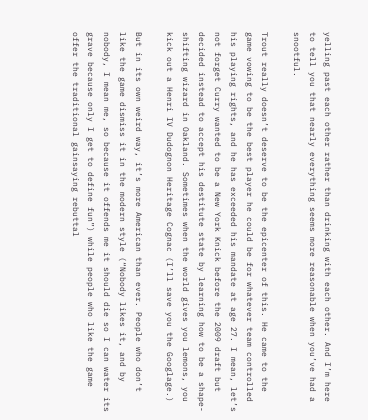yelling past each other rather than drinking with each other. And I’m here to tell you that nearly everything seems more reasonable when you’ve had a snootful.

Trout really doesn’t deserve to be the epicenter of this. He came to the game vowing to be the best player he could be for whatever team controlled his playing rights, and he has exceeded his mandate at age 27. I mean, let’s not forget Curry wanted to be a New York Knick before the 2009 draft but decided instead to accept his destitute state by learning how to be a shape-shifting wizard in Oakland. Sometimes when the world gives you lemons, you kick out a Henri IV Dudognon Heritage Cognac (I’ll save you the Googlage.)

But in its own weird way, it’s more American than ever. People who don’t like the game dismiss it in the modern style (“Nobody likes it, and by nobody, I mean me, so because it offends me it should die so I can water its grave because only I get to define fun”) while people who like the game offer the traditional gainsaying rebuttal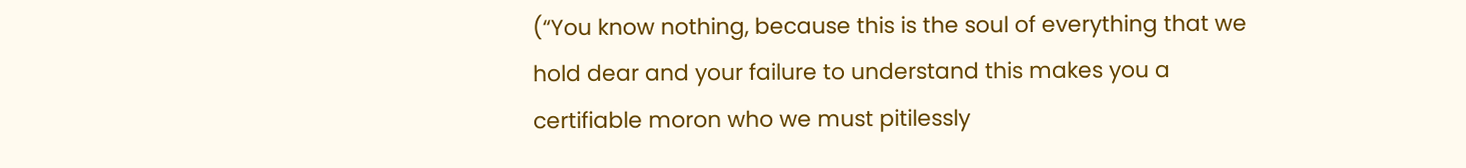(“You know nothing, because this is the soul of everything that we hold dear and your failure to understand this makes you a certifiable moron who we must pitilessly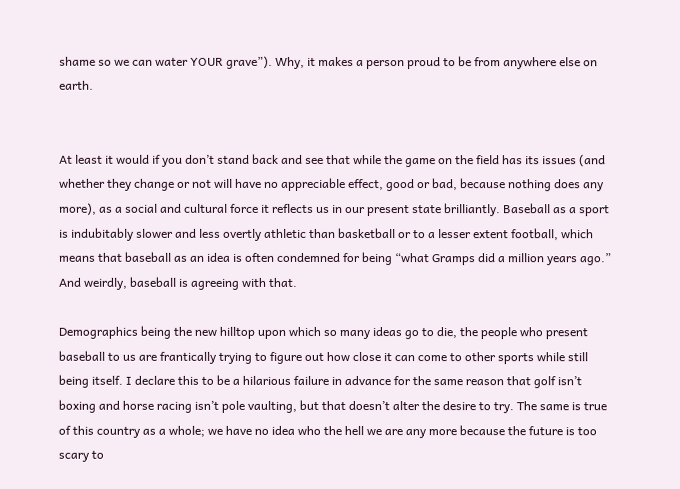shame so we can water YOUR grave”). Why, it makes a person proud to be from anywhere else on earth.


At least it would if you don’t stand back and see that while the game on the field has its issues (and whether they change or not will have no appreciable effect, good or bad, because nothing does any more), as a social and cultural force it reflects us in our present state brilliantly. Baseball as a sport is indubitably slower and less overtly athletic than basketball or to a lesser extent football, which means that baseball as an idea is often condemned for being “what Gramps did a million years ago.” And weirdly, baseball is agreeing with that.

Demographics being the new hilltop upon which so many ideas go to die, the people who present baseball to us are frantically trying to figure out how close it can come to other sports while still being itself. I declare this to be a hilarious failure in advance for the same reason that golf isn’t boxing and horse racing isn’t pole vaulting, but that doesn’t alter the desire to try. The same is true of this country as a whole; we have no idea who the hell we are any more because the future is too scary to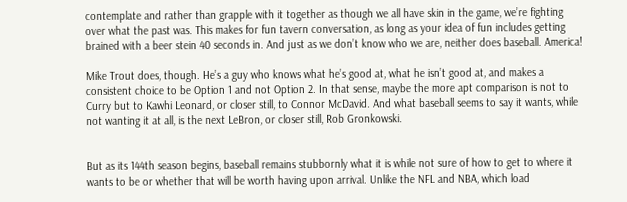contemplate and rather than grapple with it together as though we all have skin in the game, we’re fighting over what the past was. This makes for fun tavern conversation, as long as your idea of fun includes getting brained with a beer stein 40 seconds in. And just as we don’t know who we are, neither does baseball. America!

Mike Trout does, though. He’s a guy who knows what he’s good at, what he isn’t good at, and makes a consistent choice to be Option 1 and not Option 2. In that sense, maybe the more apt comparison is not to Curry but to Kawhi Leonard, or closer still, to Connor McDavid. And what baseball seems to say it wants, while not wanting it at all, is the next LeBron, or closer still, Rob Gronkowski.


But as its 144th season begins, baseball remains stubbornly what it is while not sure of how to get to where it wants to be or whether that will be worth having upon arrival. Unlike the NFL and NBA, which load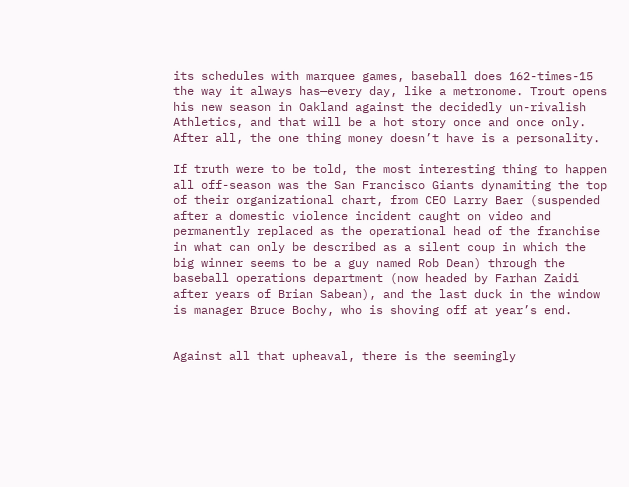its schedules with marquee games, baseball does 162-times-15 the way it always has—every day, like a metronome. Trout opens his new season in Oakland against the decidedly un-rivalish Athletics, and that will be a hot story once and once only. After all, the one thing money doesn’t have is a personality.

If truth were to be told, the most interesting thing to happen all off-season was the San Francisco Giants dynamiting the top of their organizational chart, from CEO Larry Baer (suspended after a domestic violence incident caught on video and permanently replaced as the operational head of the franchise in what can only be described as a silent coup in which the big winner seems to be a guy named Rob Dean) through the baseball operations department (now headed by Farhan Zaidi after years of Brian Sabean), and the last duck in the window is manager Bruce Bochy, who is shoving off at year’s end.


Against all that upheaval, there is the seemingly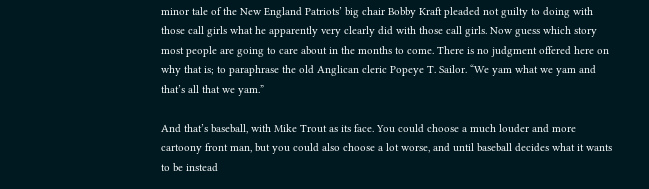minor tale of the New England Patriots’ big chair Bobby Kraft pleaded not guilty to doing with those call girls what he apparently very clearly did with those call girls. Now guess which story most people are going to care about in the months to come. There is no judgment offered here on why that is; to paraphrase the old Anglican cleric Popeye T. Sailor. “We yam what we yam and that’s all that we yam.”

And that’s baseball, with Mike Trout as its face. You could choose a much louder and more cartoony front man, but you could also choose a lot worse, and until baseball decides what it wants to be instead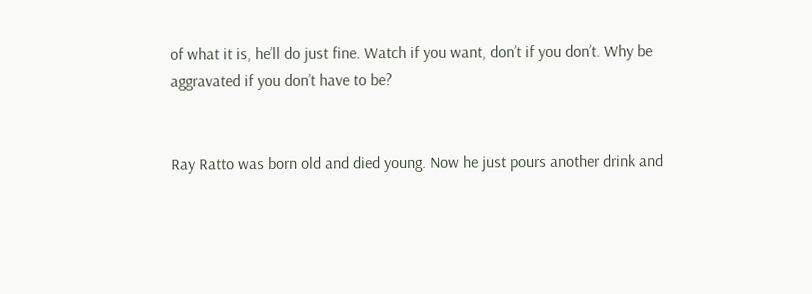of what it is, he’ll do just fine. Watch if you want, don’t if you don’t. Why be aggravated if you don’t have to be?


Ray Ratto was born old and died young. Now he just pours another drink and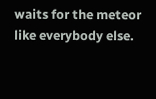waits for the meteor like everybody else.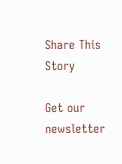Share This Story

Get our newsletter